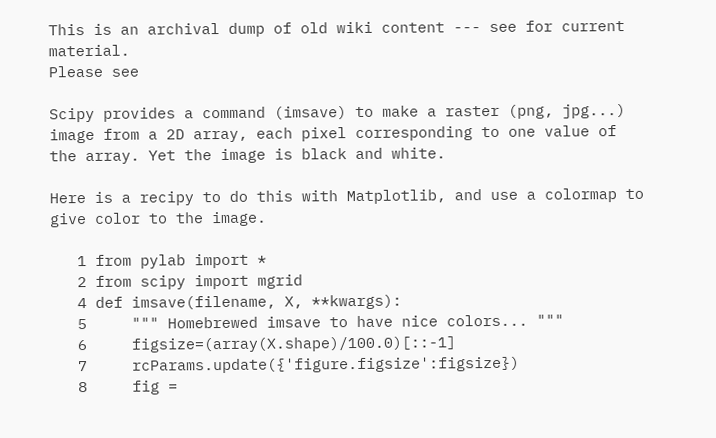This is an archival dump of old wiki content --- see for current material.
Please see

Scipy provides a command (imsave) to make a raster (png, jpg...) image from a 2D array, each pixel corresponding to one value of the array. Yet the image is black and white.

Here is a recipy to do this with Matplotlib, and use a colormap to give color to the image.

   1 from pylab import *
   2 from scipy import mgrid
   4 def imsave(filename, X, **kwargs):
   5     """ Homebrewed imsave to have nice colors... """
   6     figsize=(array(X.shape)/100.0)[::-1]
   7     rcParams.update({'figure.figsize':figsize})
   8     fig =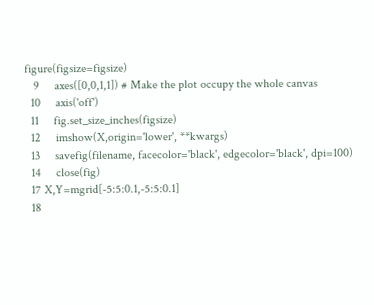figure(figsize=figsize)
   9     axes([0,0,1,1]) # Make the plot occupy the whole canvas
  10     axis('off')
  11     fig.set_size_inches(figsize)
  12     imshow(X,origin='lower', **kwargs)
  13     savefig(filename, facecolor='black', edgecolor='black', dpi=100)
  14     close(fig)
  17 X,Y=mgrid[-5:5:0.1,-5:5:0.1]
  18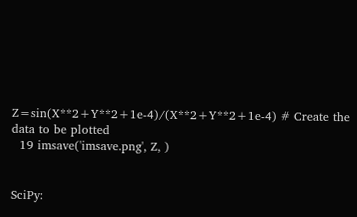Z=sin(X**2+Y**2+1e-4)/(X**2+Y**2+1e-4) # Create the data to be plotted
  19 imsave('imsave.png', Z, )


SciPy: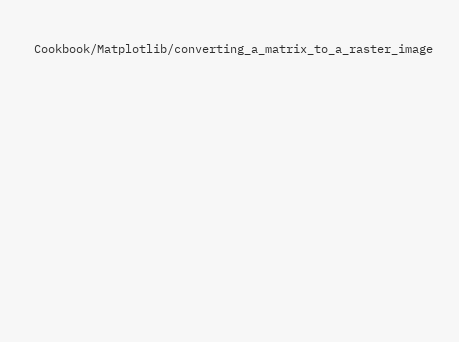Cookbook/Matplotlib/converting_a_matrix_to_a_raster_image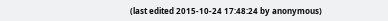(last edited 2015-10-24 17:48:24 by anonymous)